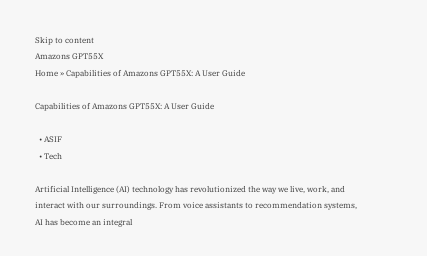Skip to content
Amazons GPT55X
Home » Capabilities of Amazons GPT55X: A User Guide

Capabilities of Amazons GPT55X: A User Guide

  • ASIF
  • Tech

Artificial Intelligence (AI) technology has revolutionized the way we live, work, and interact with our surroundings. From voice assistants to recommendation systems, AI has become an integral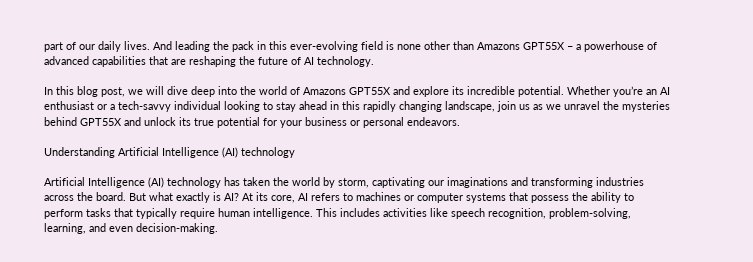part of our daily lives. And leading the pack in this ever-evolving field is none other than Amazons GPT55X – a powerhouse of advanced capabilities that are reshaping the future of AI technology.

In this blog post, we will dive deep into the world of Amazons GPT55X and explore its incredible potential. Whether you’re an AI enthusiast or a tech-savvy individual looking to stay ahead in this rapidly changing landscape, join us as we unravel the mysteries behind GPT55X and unlock its true potential for your business or personal endeavors.

Understanding Artificial Intelligence (AI) technology

Artificial Intelligence (AI) technology has taken the world by storm, captivating our imaginations and transforming industries across the board. But what exactly is AI? At its core, AI refers to machines or computer systems that possess the ability to perform tasks that typically require human intelligence. This includes activities like speech recognition, problem-solving, learning, and even decision-making.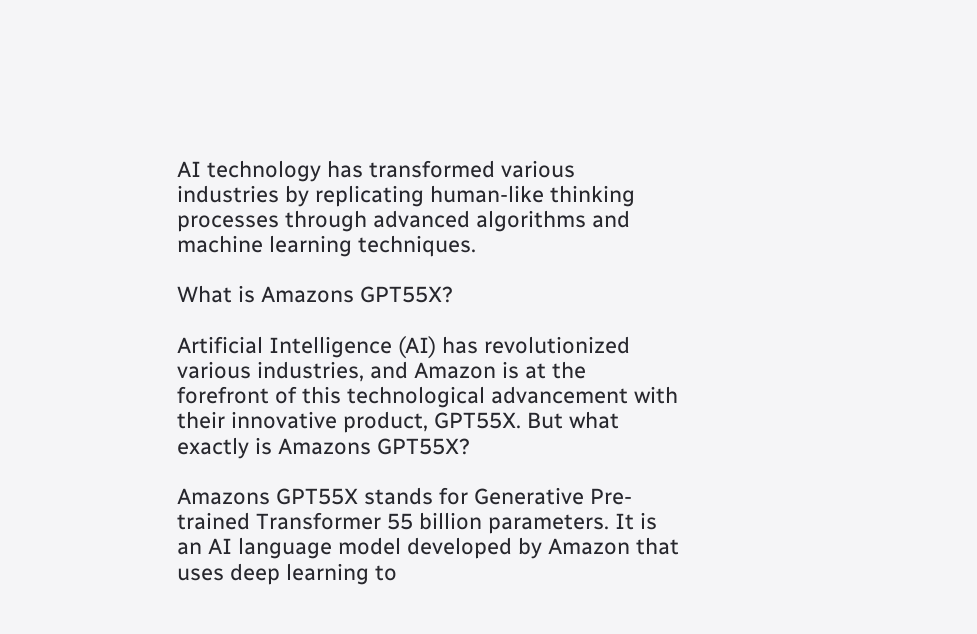AI technology has transformed various industries by replicating human-like thinking processes through advanced algorithms and machine learning techniques.

What is Amazons GPT55X?

Artificial Intelligence (AI) has revolutionized various industries, and Amazon is at the forefront of this technological advancement with their innovative product, GPT55X. But what exactly is Amazons GPT55X?

Amazons GPT55X stands for Generative Pre-trained Transformer 55 billion parameters. It is an AI language model developed by Amazon that uses deep learning to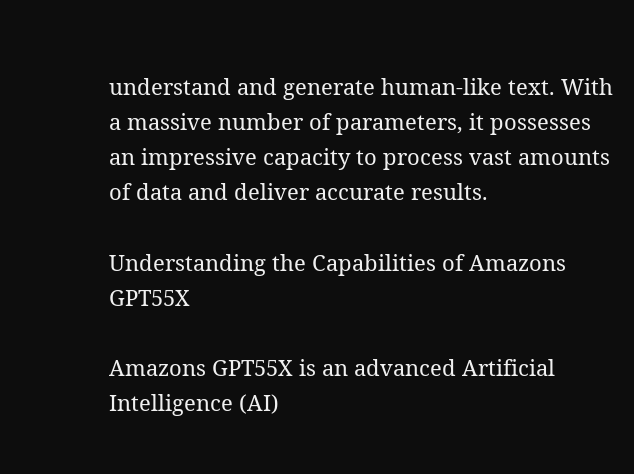understand and generate human-like text. With a massive number of parameters, it possesses an impressive capacity to process vast amounts of data and deliver accurate results.

Understanding the Capabilities of Amazons GPT55X

Amazons GPT55X is an advanced Artificial Intelligence (AI)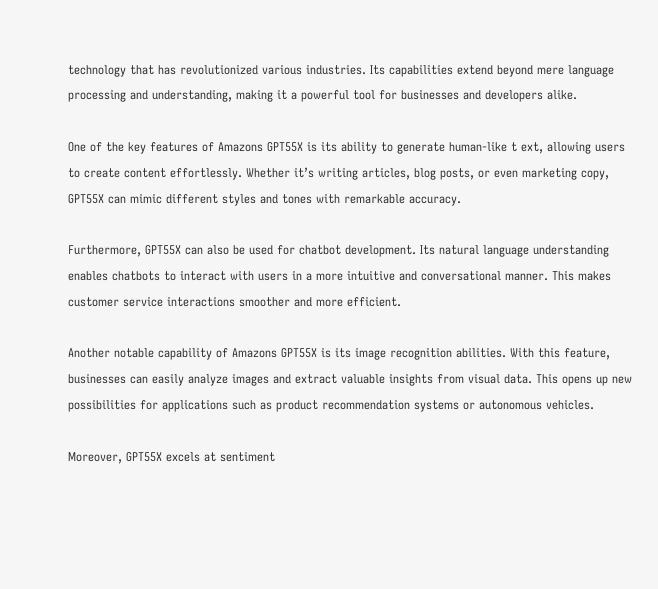technology that has revolutionized various industries. Its capabilities extend beyond mere language processing and understanding, making it a powerful tool for businesses and developers alike.

One of the key features of Amazons GPT55X is its ability to generate human-like t ext, allowing users to create content effortlessly. Whether it’s writing articles, blog posts, or even marketing copy, GPT55X can mimic different styles and tones with remarkable accuracy.

Furthermore, GPT55X can also be used for chatbot development. Its natural language understanding enables chatbots to interact with users in a more intuitive and conversational manner. This makes customer service interactions smoother and more efficient.

Another notable capability of Amazons GPT55X is its image recognition abilities. With this feature, businesses can easily analyze images and extract valuable insights from visual data. This opens up new possibilities for applications such as product recommendation systems or autonomous vehicles.

Moreover, GPT55X excels at sentiment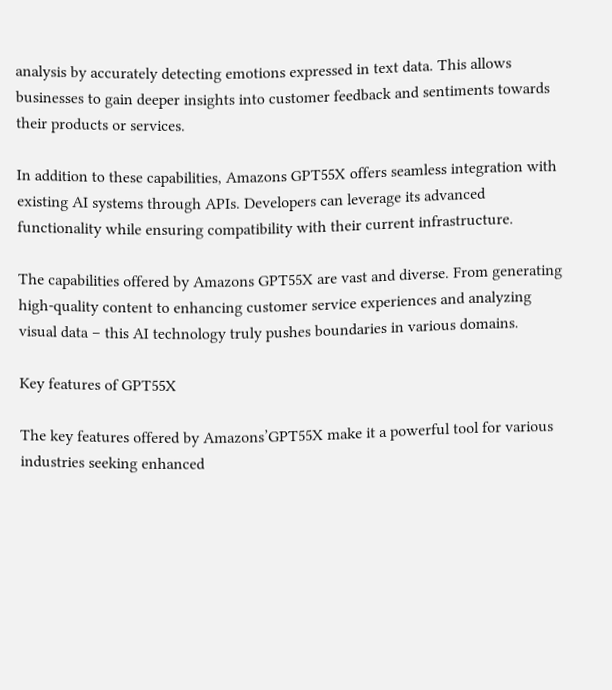analysis by accurately detecting emotions expressed in text data. This allows businesses to gain deeper insights into customer feedback and sentiments towards their products or services.

In addition to these capabilities, Amazons GPT55X offers seamless integration with existing AI systems through APIs. Developers can leverage its advanced functionality while ensuring compatibility with their current infrastructure.

The capabilities offered by Amazons GPT55X are vast and diverse. From generating high-quality content to enhancing customer service experiences and analyzing visual data – this AI technology truly pushes boundaries in various domains.

Key features of GPT55X

The key features offered by Amazons’GPT55X make it a powerful tool for various industries seeking enhanced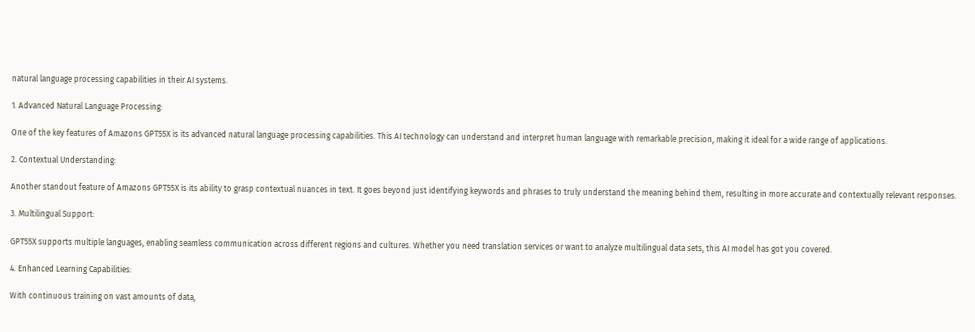natural language processing capabilities in their AI systems.

1. Advanced Natural Language Processing:

One of the key features of Amazons GPT55X is its advanced natural language processing capabilities. This AI technology can understand and interpret human language with remarkable precision, making it ideal for a wide range of applications.

2. Contextual Understanding:

Another standout feature of Amazons GPT55X is its ability to grasp contextual nuances in text. It goes beyond just identifying keywords and phrases to truly understand the meaning behind them, resulting in more accurate and contextually relevant responses.

3. Multilingual Support:

GPT55X supports multiple languages, enabling seamless communication across different regions and cultures. Whether you need translation services or want to analyze multilingual data sets, this AI model has got you covered.

4. Enhanced Learning Capabilities:

With continuous training on vast amounts of data,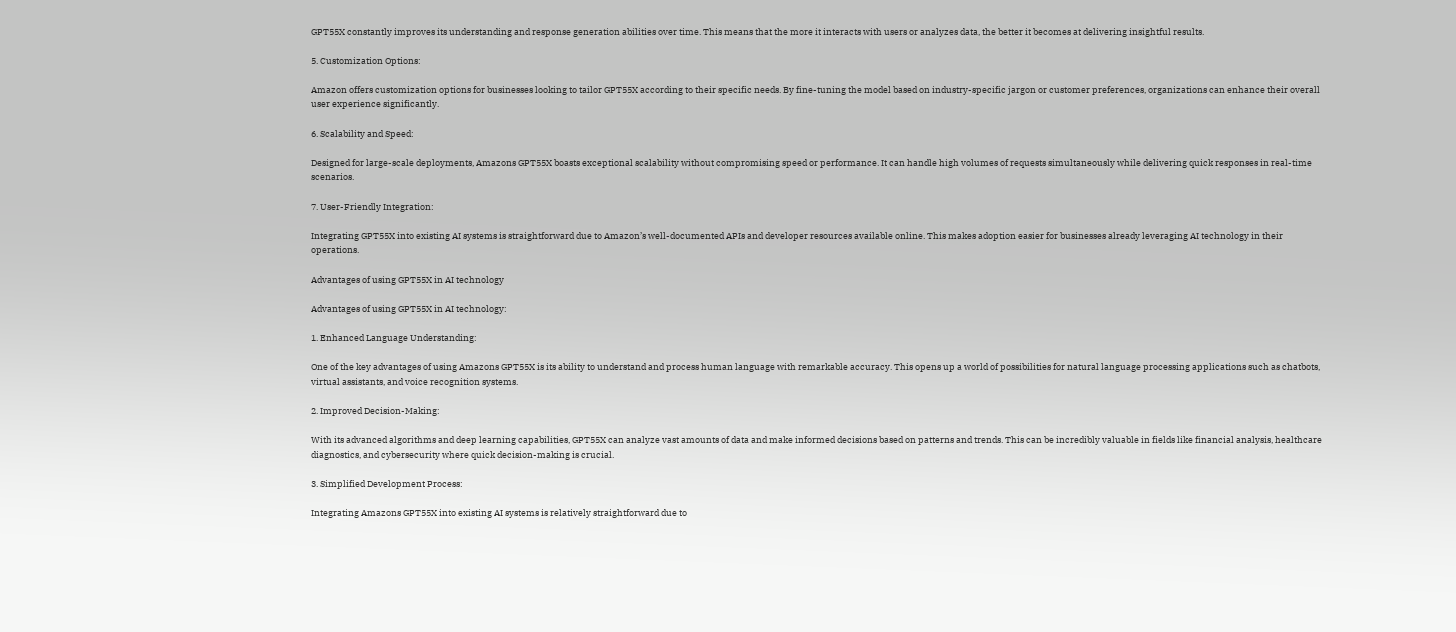GPT55X constantly improves its understanding and response generation abilities over time. This means that the more it interacts with users or analyzes data, the better it becomes at delivering insightful results.

5. Customization Options:

Amazon offers customization options for businesses looking to tailor GPT55X according to their specific needs. By fine-tuning the model based on industry-specific jargon or customer preferences, organizations can enhance their overall user experience significantly.

6. Scalability and Speed:

Designed for large-scale deployments, Amazons GPT55X boasts exceptional scalability without compromising speed or performance. It can handle high volumes of requests simultaneously while delivering quick responses in real-time scenarios.

7. User-Friendly Integration:

Integrating GPT55X into existing AI systems is straightforward due to Amazon’s well-documented APIs and developer resources available online. This makes adoption easier for businesses already leveraging AI technology in their operations.

Advantages of using GPT55X in AI technology

Advantages of using GPT55X in AI technology:

1. Enhanced Language Understanding:

One of the key advantages of using Amazons GPT55X is its ability to understand and process human language with remarkable accuracy. This opens up a world of possibilities for natural language processing applications such as chatbots, virtual assistants, and voice recognition systems.

2. Improved Decision-Making:

With its advanced algorithms and deep learning capabilities, GPT55X can analyze vast amounts of data and make informed decisions based on patterns and trends. This can be incredibly valuable in fields like financial analysis, healthcare diagnostics, and cybersecurity where quick decision-making is crucial.

3. Simplified Development Process:

Integrating Amazons GPT55X into existing AI systems is relatively straightforward due to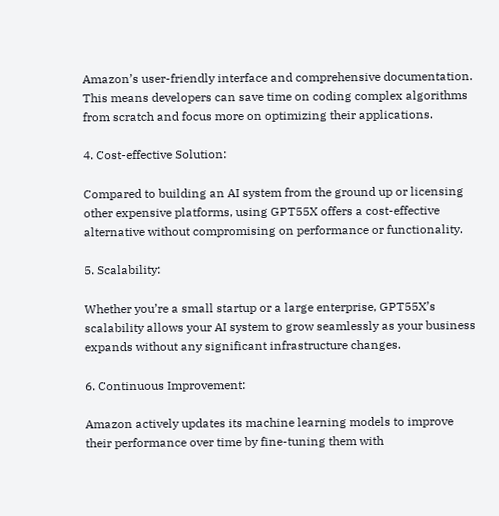Amazon’s user-friendly interface and comprehensive documentation. This means developers can save time on coding complex algorithms from scratch and focus more on optimizing their applications.

4. Cost-effective Solution:

Compared to building an AI system from the ground up or licensing other expensive platforms, using GPT55X offers a cost-effective alternative without compromising on performance or functionality.

5. Scalability:

Whether you’re a small startup or a large enterprise, GPT55X’s scalability allows your AI system to grow seamlessly as your business expands without any significant infrastructure changes.

6. Continuous Improvement:

Amazon actively updates its machine learning models to improve their performance over time by fine-tuning them with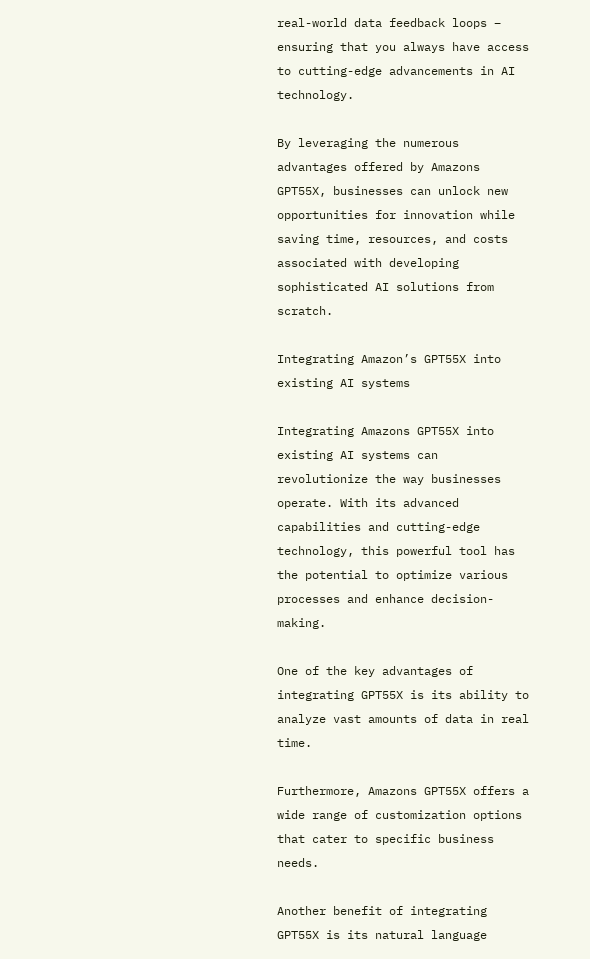real-world data feedback loops – ensuring that you always have access to cutting-edge advancements in AI technology.

By leveraging the numerous advantages offered by Amazons GPT55X, businesses can unlock new opportunities for innovation while saving time, resources, and costs associated with developing sophisticated AI solutions from scratch.

Integrating Amazon’s GPT55X into existing AI systems

Integrating Amazons GPT55X into existing AI systems can revolutionize the way businesses operate. With its advanced capabilities and cutting-edge technology, this powerful tool has the potential to optimize various processes and enhance decision-making.

One of the key advantages of integrating GPT55X is its ability to analyze vast amounts of data in real time.

Furthermore, Amazons GPT55X offers a wide range of customization options that cater to specific business needs.

Another benefit of integrating GPT55X is its natural language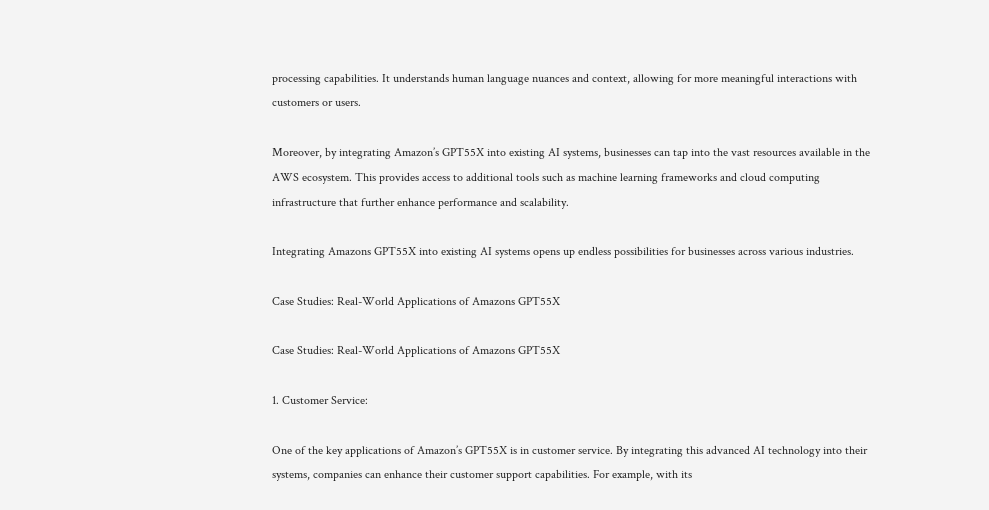processing capabilities. It understands human language nuances and context, allowing for more meaningful interactions with customers or users.

Moreover, by integrating Amazon’s GPT55X into existing AI systems, businesses can tap into the vast resources available in the AWS ecosystem. This provides access to additional tools such as machine learning frameworks and cloud computing infrastructure that further enhance performance and scalability.

Integrating Amazons GPT55X into existing AI systems opens up endless possibilities for businesses across various industries.

Case Studies: Real-World Applications of Amazons GPT55X

Case Studies: Real-World Applications of Amazons GPT55X

1. Customer Service:

One of the key applications of Amazon’s GPT55X is in customer service. By integrating this advanced AI technology into their systems, companies can enhance their customer support capabilities. For example, with its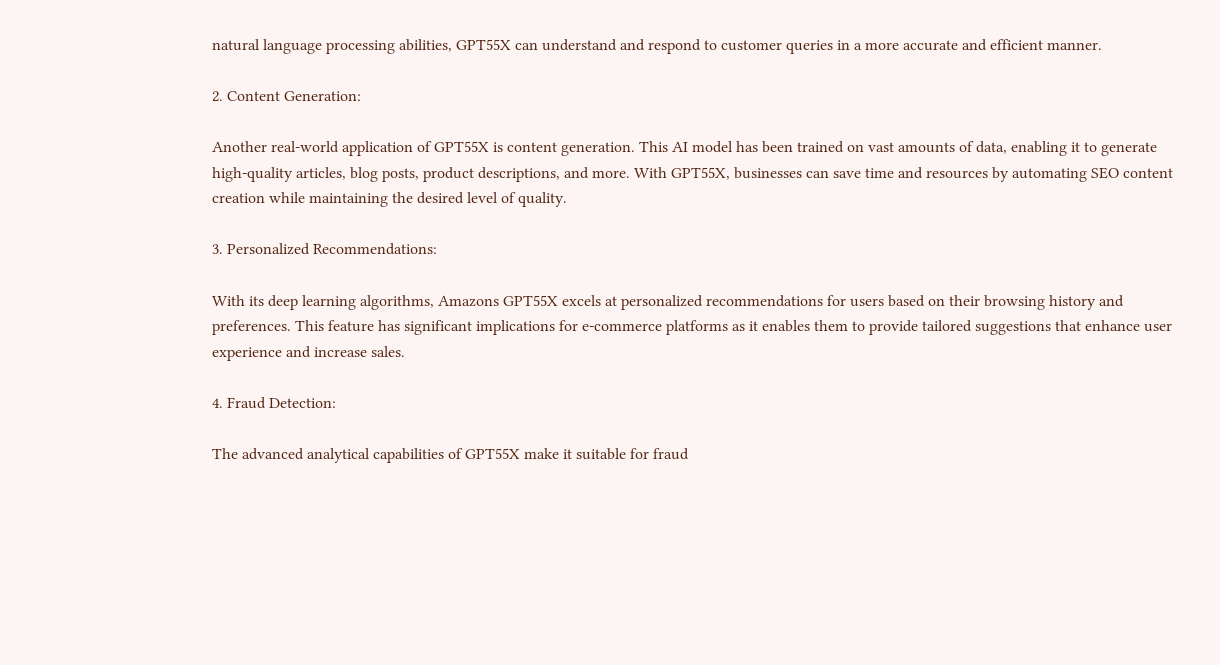natural language processing abilities, GPT55X can understand and respond to customer queries in a more accurate and efficient manner.

2. Content Generation:

Another real-world application of GPT55X is content generation. This AI model has been trained on vast amounts of data, enabling it to generate high-quality articles, blog posts, product descriptions, and more. With GPT55X, businesses can save time and resources by automating SEO content creation while maintaining the desired level of quality.

3. Personalized Recommendations:

With its deep learning algorithms, Amazons GPT55X excels at personalized recommendations for users based on their browsing history and preferences. This feature has significant implications for e-commerce platforms as it enables them to provide tailored suggestions that enhance user experience and increase sales.

4. Fraud Detection:

The advanced analytical capabilities of GPT55X make it suitable for fraud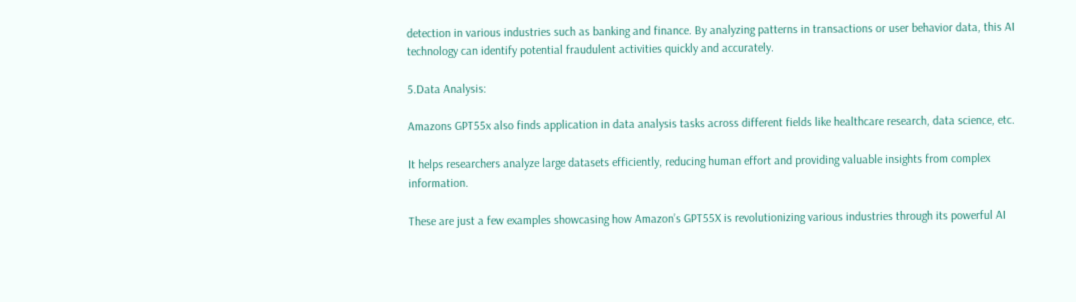detection in various industries such as banking and finance. By analyzing patterns in transactions or user behavior data, this AI technology can identify potential fraudulent activities quickly and accurately.

5.Data Analysis:

Amazons GPT55x also finds application in data analysis tasks across different fields like healthcare research, data science, etc.

It helps researchers analyze large datasets efficiently, reducing human effort and providing valuable insights from complex information.

These are just a few examples showcasing how Amazon’s GPT55X is revolutionizing various industries through its powerful AI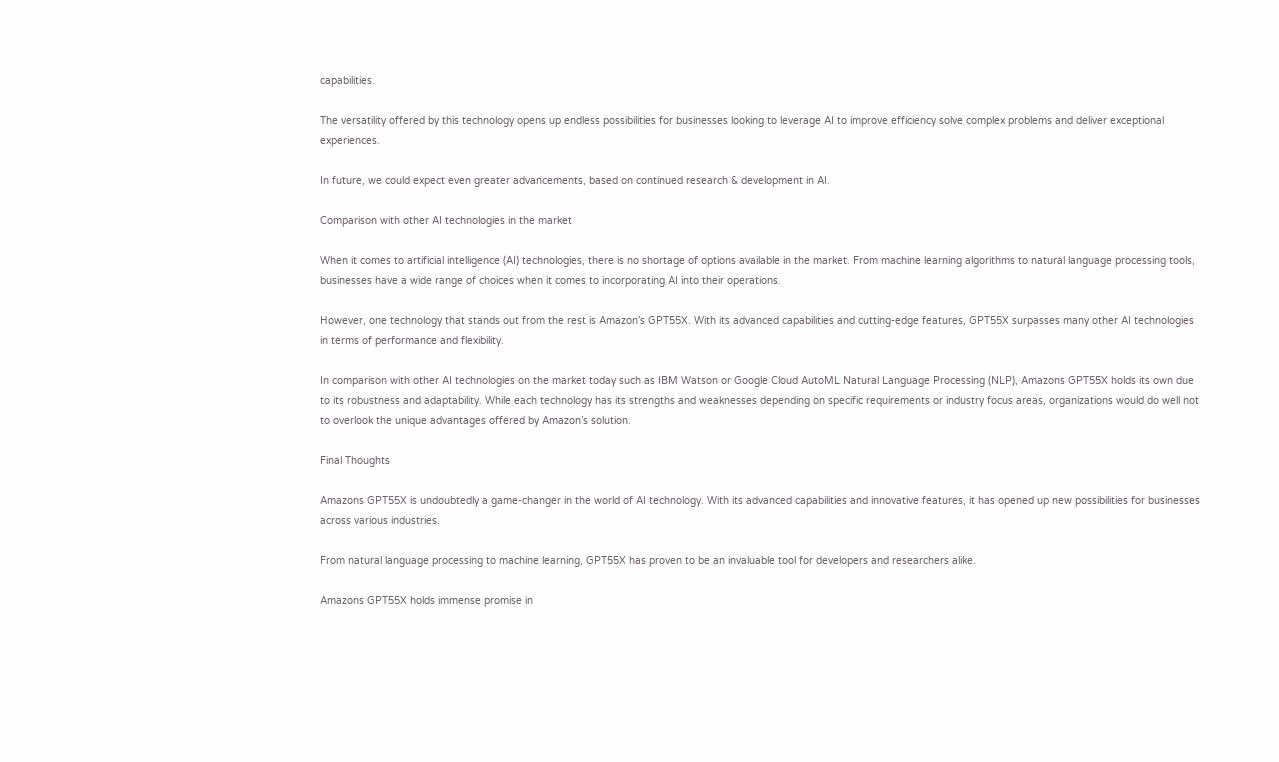capabilities.

The versatility offered by this technology opens up endless possibilities for businesses looking to leverage AI to improve efficiency solve complex problems and deliver exceptional experiences.

In future, we could expect even greater advancements, based on continued research & development in AI.

Comparison with other AI technologies in the market

When it comes to artificial intelligence (AI) technologies, there is no shortage of options available in the market. From machine learning algorithms to natural language processing tools, businesses have a wide range of choices when it comes to incorporating AI into their operations.

However, one technology that stands out from the rest is Amazon’s GPT55X. With its advanced capabilities and cutting-edge features, GPT55X surpasses many other AI technologies in terms of performance and flexibility.

In comparison with other AI technologies on the market today such as IBM Watson or Google Cloud AutoML Natural Language Processing (NLP), Amazons GPT55X holds its own due to its robustness and adaptability. While each technology has its strengths and weaknesses depending on specific requirements or industry focus areas, organizations would do well not to overlook the unique advantages offered by Amazon’s solution.

Final Thoughts

Amazons GPT55X is undoubtedly a game-changer in the world of AI technology. With its advanced capabilities and innovative features, it has opened up new possibilities for businesses across various industries.

From natural language processing to machine learning, GPT55X has proven to be an invaluable tool for developers and researchers alike.

Amazons GPT55X holds immense promise in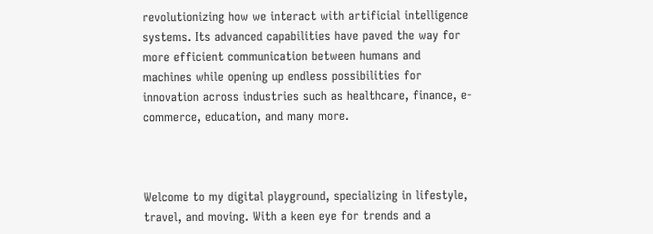revolutionizing how we interact with artificial intelligence systems. Its advanced capabilities have paved the way for more efficient communication between humans and machines while opening up endless possibilities for innovation across industries such as healthcare, finance, e-commerce, education, and many more.



Welcome to my digital playground, specializing in lifestyle, travel, and moving. With a keen eye for trends and a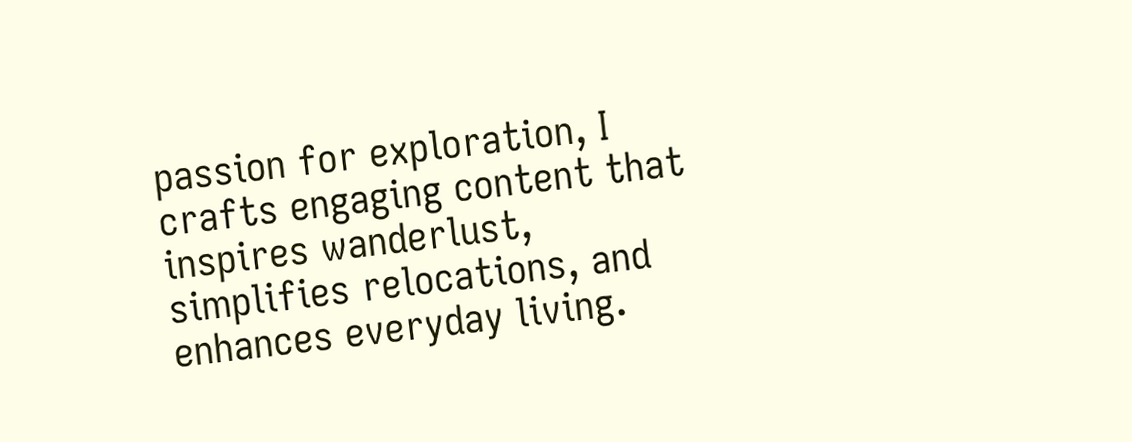passion for exploration, I crafts engaging content that inspires wanderlust, simplifies relocations, and enhances everyday living.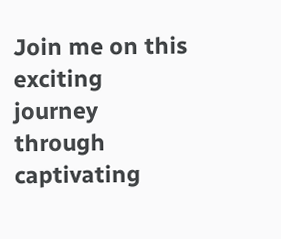Join me on this exciting journey through captivating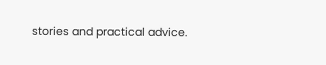stories and practical advice.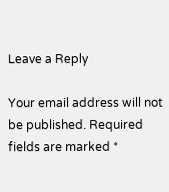Leave a Reply

Your email address will not be published. Required fields are marked *